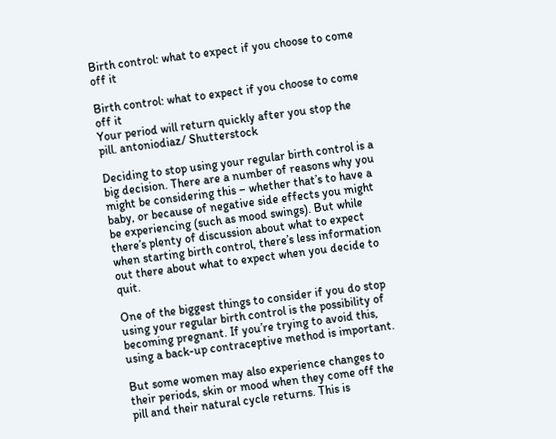Birth control: what to expect if you choose to come off it

Birth control: what to expect if you choose to come off it
Your period will return quickly after you stop the pill. antoniodiaz/ Shutterstock

Deciding to stop using your regular birth control is a big decision. There are a number of reasons why you might be considering this – whether that’s to have a baby, or because of negative side effects you might be experiencing (such as mood swings). But while there’s plenty of discussion about what to expect when starting birth control, there’s less information out there about what to expect when you decide to quit.

One of the biggest things to consider if you do stop using your regular birth control is the possibility of becoming pregnant. If you’re trying to avoid this, using a back-up contraceptive method is important.

But some women may also experience changes to their periods, skin or mood when they come off the pill and their natural cycle returns. This is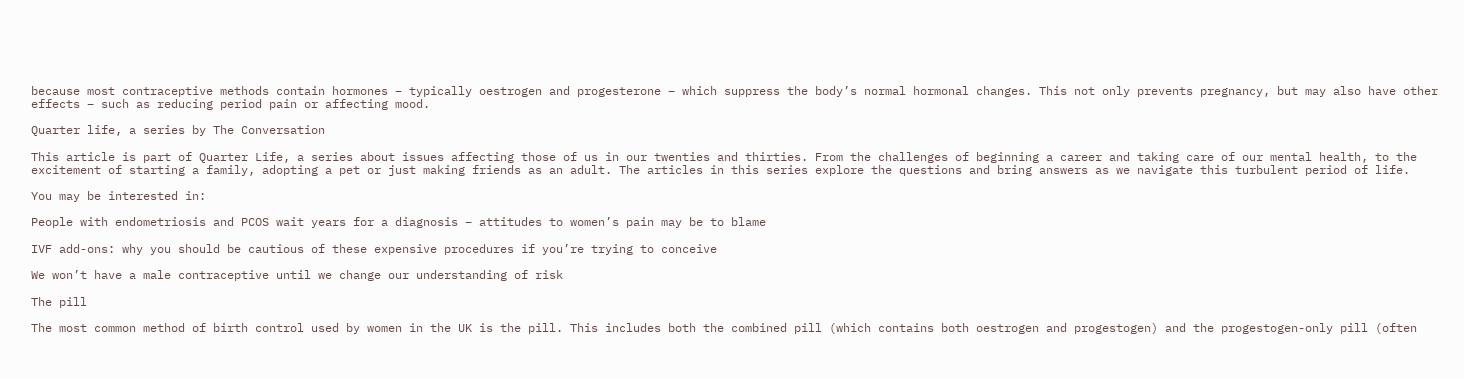because most contraceptive methods contain hormones – typically oestrogen and progesterone – which suppress the body’s normal hormonal changes. This not only prevents pregnancy, but may also have other effects – such as reducing period pain or affecting mood.

Quarter life, a series by The Conversation

This article is part of Quarter Life, a series about issues affecting those of us in our twenties and thirties. From the challenges of beginning a career and taking care of our mental health, to the excitement of starting a family, adopting a pet or just making friends as an adult. The articles in this series explore the questions and bring answers as we navigate this turbulent period of life.

You may be interested in:

People with endometriosis and PCOS wait years for a diagnosis – attitudes to women’s pain may be to blame

IVF add-ons: why you should be cautious of these expensive procedures if you’re trying to conceive

We won’t have a male contraceptive until we change our understanding of risk

The pill

The most common method of birth control used by women in the UK is the pill. This includes both the combined pill (which contains both oestrogen and progestogen) and the progestogen-only pill (often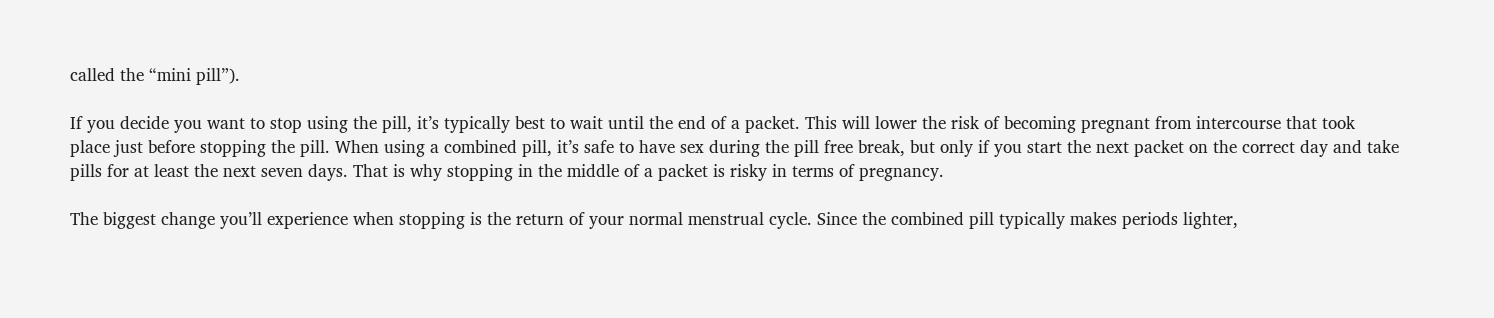called the “mini pill”).

If you decide you want to stop using the pill, it’s typically best to wait until the end of a packet. This will lower the risk of becoming pregnant from intercourse that took place just before stopping the pill. When using a combined pill, it’s safe to have sex during the pill free break, but only if you start the next packet on the correct day and take pills for at least the next seven days. That is why stopping in the middle of a packet is risky in terms of pregnancy.

The biggest change you’ll experience when stopping is the return of your normal menstrual cycle. Since the combined pill typically makes periods lighter,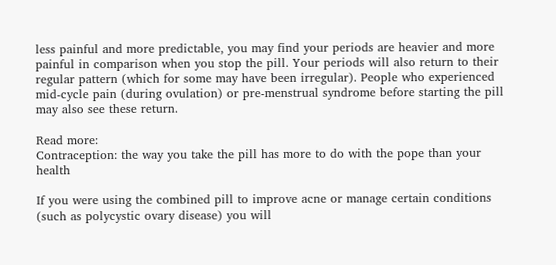less painful and more predictable, you may find your periods are heavier and more painful in comparison when you stop the pill. Your periods will also return to their regular pattern (which for some may have been irregular). People who experienced mid-cycle pain (during ovulation) or pre-menstrual syndrome before starting the pill may also see these return.

Read more:
Contraception: the way you take the pill has more to do with the pope than your health

If you were using the combined pill to improve acne or manage certain conditions (such as polycystic ovary disease) you will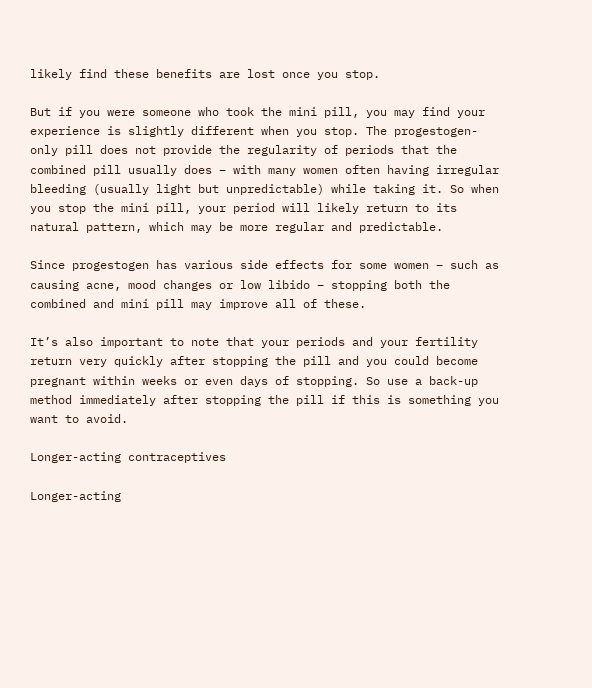likely find these benefits are lost once you stop.

But if you were someone who took the mini pill, you may find your experience is slightly different when you stop. The progestogen-only pill does not provide the regularity of periods that the combined pill usually does – with many women often having irregular bleeding (usually light but unpredictable) while taking it. So when you stop the mini pill, your period will likely return to its natural pattern, which may be more regular and predictable.

Since progestogen has various side effects for some women – such as causing acne, mood changes or low libido – stopping both the combined and mini pill may improve all of these.

It’s also important to note that your periods and your fertility return very quickly after stopping the pill and you could become pregnant within weeks or even days of stopping. So use a back-up method immediately after stopping the pill if this is something you want to avoid.

Longer-acting contraceptives

Longer-acting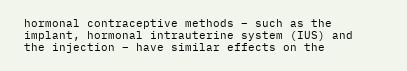hormonal contraceptive methods – such as the implant, hormonal intrauterine system (IUS) and the injection – have similar effects on the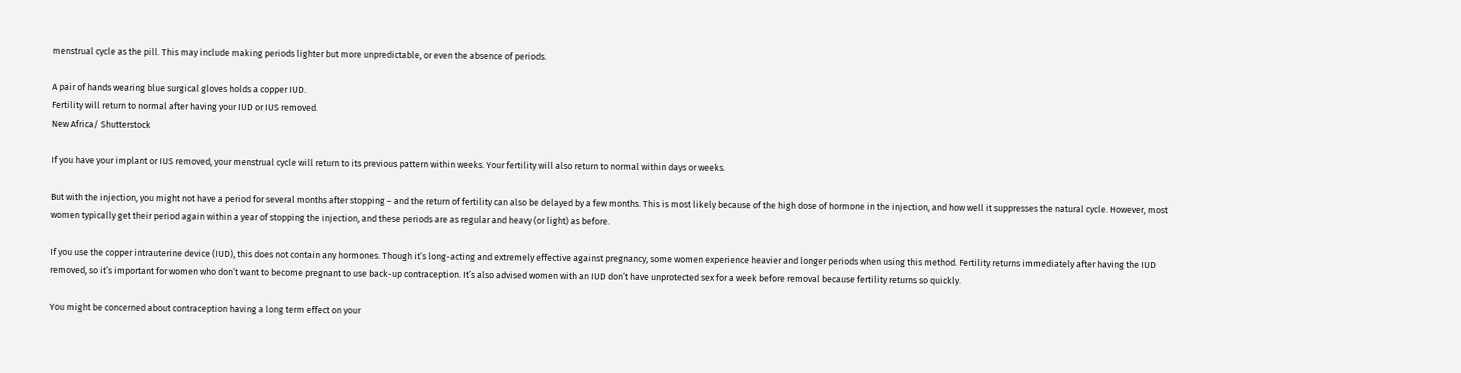menstrual cycle as the pill. This may include making periods lighter but more unpredictable, or even the absence of periods.

A pair of hands wearing blue surgical gloves holds a copper IUD.
Fertility will return to normal after having your IUD or IUS removed.
New Africa/ Shutterstock

If you have your implant or IUS removed, your menstrual cycle will return to its previous pattern within weeks. Your fertility will also return to normal within days or weeks.

But with the injection, you might not have a period for several months after stopping – and the return of fertility can also be delayed by a few months. This is most likely because of the high dose of hormone in the injection, and how well it suppresses the natural cycle. However, most women typically get their period again within a year of stopping the injection, and these periods are as regular and heavy (or light) as before.

If you use the copper intrauterine device (IUD), this does not contain any hormones. Though it’s long-acting and extremely effective against pregnancy, some women experience heavier and longer periods when using this method. Fertility returns immediately after having the IUD removed, so it’s important for women who don’t want to become pregnant to use back-up contraception. It’s also advised women with an IUD don’t have unprotected sex for a week before removal because fertility returns so quickly.

You might be concerned about contraception having a long term effect on your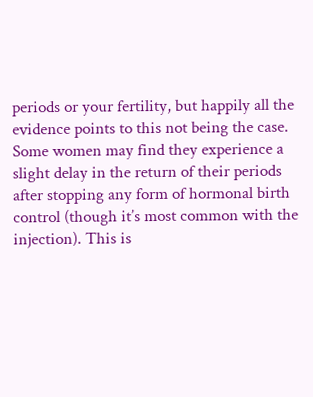periods or your fertility, but happily all the evidence points to this not being the case. Some women may find they experience a slight delay in the return of their periods after stopping any form of hormonal birth control (though it’s most common with the injection). This is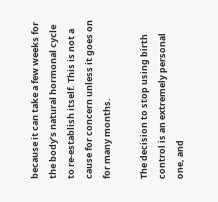because it can take a few weeks for the body’s natural hormonal cycle to re-establish itself. This is not a cause for concern unless it goes on for many months.

The decision to stop using birth control is an extremely personal one, and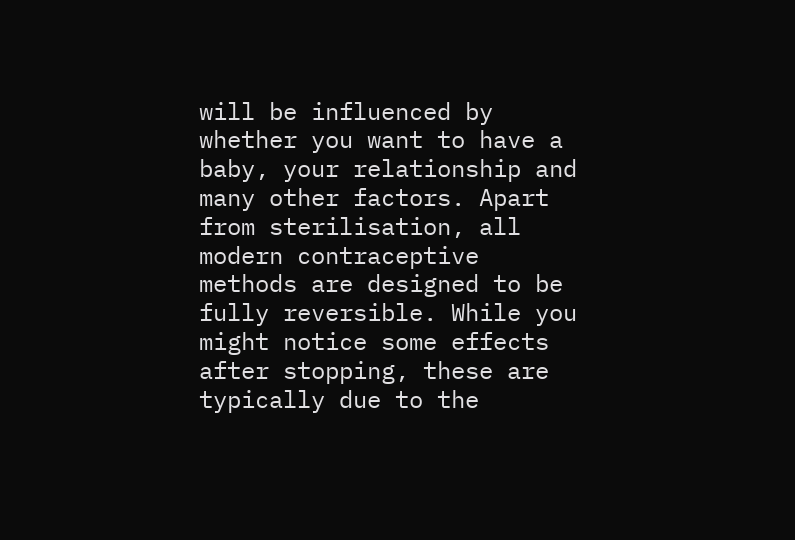will be influenced by whether you want to have a baby, your relationship and many other factors. Apart from sterilisation, all modern contraceptive methods are designed to be fully reversible. While you might notice some effects after stopping, these are typically due to the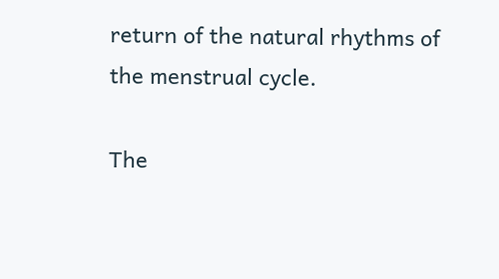return of the natural rhythms of the menstrual cycle.

The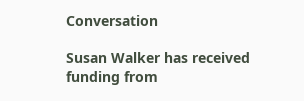Conversation

Susan Walker has received funding from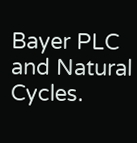Bayer PLC and Natural Cycles.